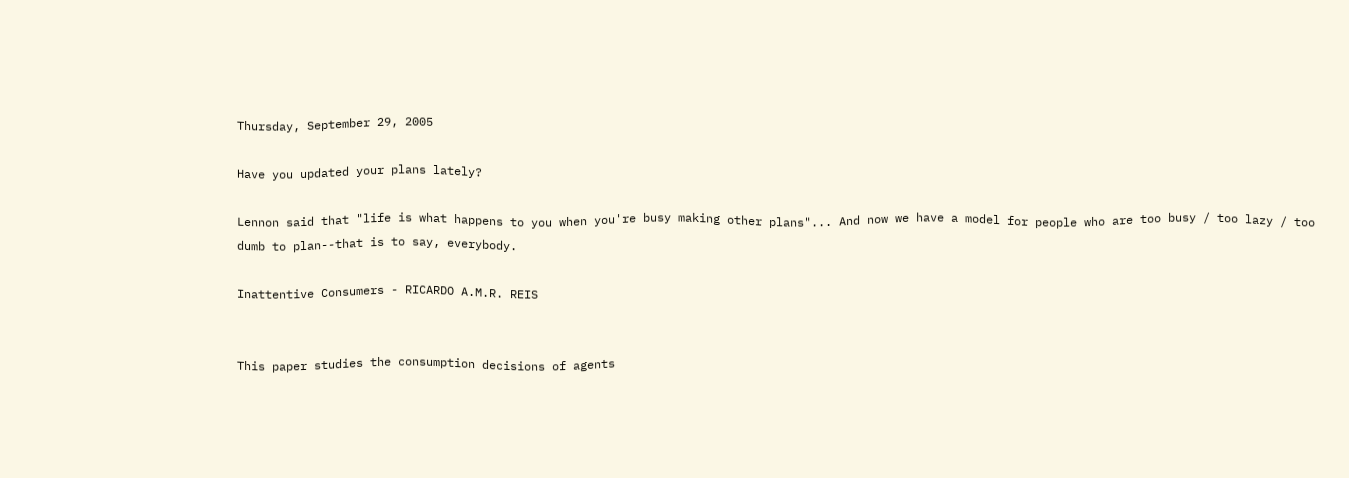Thursday, September 29, 2005

Have you updated your plans lately?

Lennon said that "life is what happens to you when you're busy making other plans"... And now we have a model for people who are too busy / too lazy / too dumb to plan--that is to say, everybody.

Inattentive Consumers - RICARDO A.M.R. REIS


This paper studies the consumption decisions of agents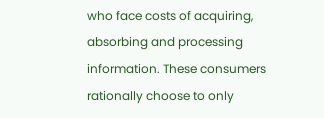who face costs of acquiring, absorbing and processing information. These consumers rationally choose to only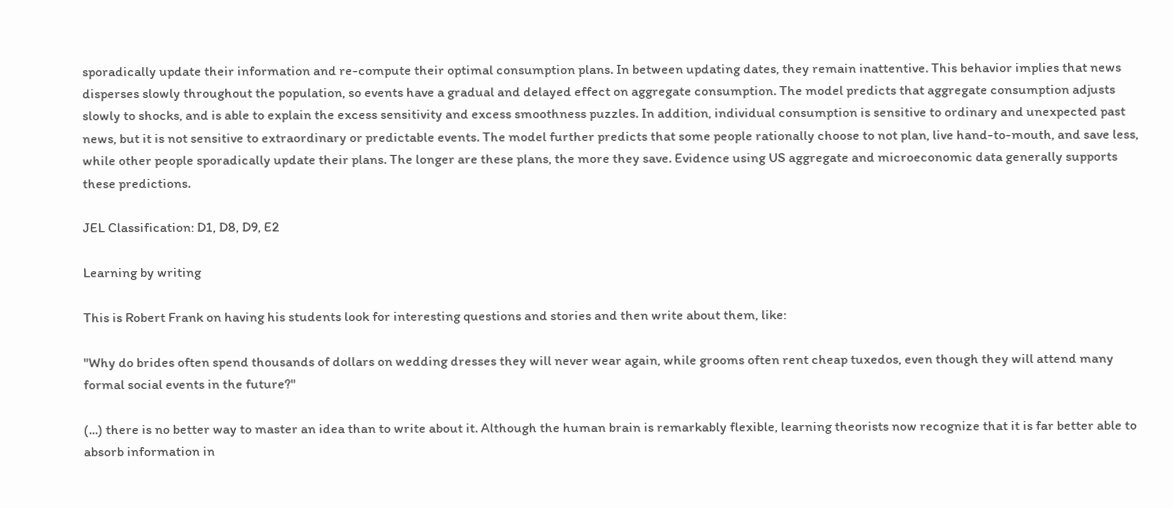sporadically update their information and re-compute their optimal consumption plans. In between updating dates, they remain inattentive. This behavior implies that news disperses slowly throughout the population, so events have a gradual and delayed effect on aggregate consumption. The model predicts that aggregate consumption adjusts slowly to shocks, and is able to explain the excess sensitivity and excess smoothness puzzles. In addition, individual consumption is sensitive to ordinary and unexpected past news, but it is not sensitive to extraordinary or predictable events. The model further predicts that some people rationally choose to not plan, live hand-to-mouth, and save less, while other people sporadically update their plans. The longer are these plans, the more they save. Evidence using US aggregate and microeconomic data generally supports these predictions.

JEL Classification: D1, D8, D9, E2

Learning by writing

This is Robert Frank on having his students look for interesting questions and stories and then write about them, like:

"Why do brides often spend thousands of dollars on wedding dresses they will never wear again, while grooms often rent cheap tuxedos, even though they will attend many formal social events in the future?"

(...) there is no better way to master an idea than to write about it. Although the human brain is remarkably flexible, learning theorists now recognize that it is far better able to absorb information in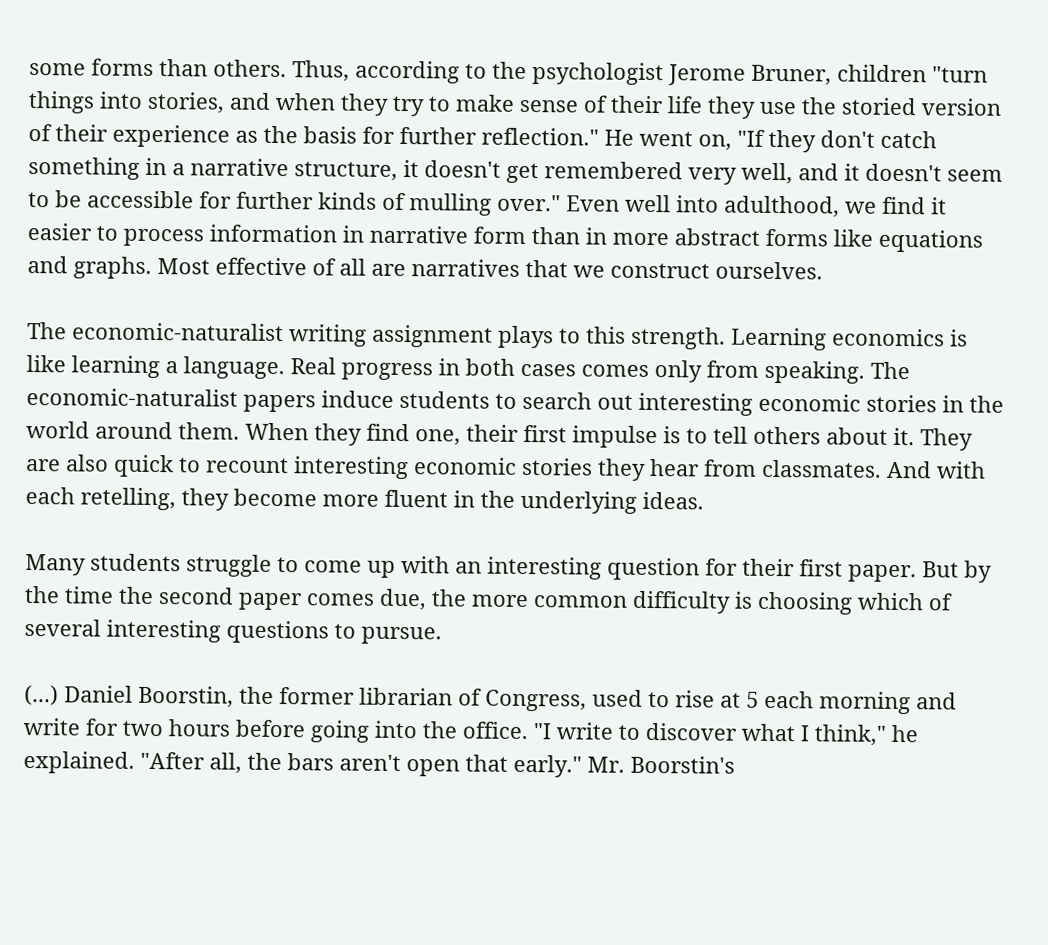some forms than others. Thus, according to the psychologist Jerome Bruner, children "turn things into stories, and when they try to make sense of their life they use the storied version of their experience as the basis for further reflection." He went on, "If they don't catch something in a narrative structure, it doesn't get remembered very well, and it doesn't seem to be accessible for further kinds of mulling over." Even well into adulthood, we find it easier to process information in narrative form than in more abstract forms like equations and graphs. Most effective of all are narratives that we construct ourselves.

The economic-naturalist writing assignment plays to this strength. Learning economics is like learning a language. Real progress in both cases comes only from speaking. The economic-naturalist papers induce students to search out interesting economic stories in the world around them. When they find one, their first impulse is to tell others about it. They are also quick to recount interesting economic stories they hear from classmates. And with each retelling, they become more fluent in the underlying ideas.

Many students struggle to come up with an interesting question for their first paper. But by the time the second paper comes due, the more common difficulty is choosing which of several interesting questions to pursue.

(...) Daniel Boorstin, the former librarian of Congress, used to rise at 5 each morning and write for two hours before going into the office. "I write to discover what I think," he explained. "After all, the bars aren't open that early." Mr. Boorstin's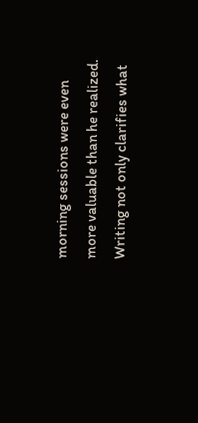morning sessions were even more valuable than he realized. Writing not only clarifies what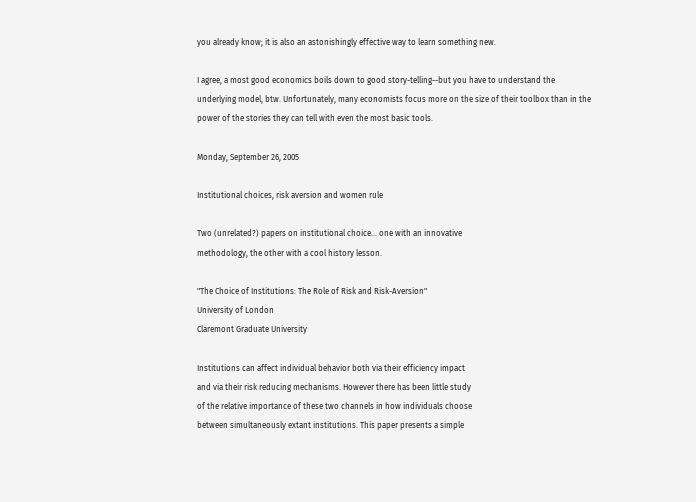you already know; it is also an astonishingly effective way to learn something new.

I agree, a most good economics boils down to good story-telling--but you have to understand the underlying model, btw. Unfortunately, many economists focus more on the size of their toolbox than in the power of the stories they can tell with even the most basic tools.

Monday, September 26, 2005

Institutional choices, risk aversion and women rule

Two (unrelated?) papers on institutional choice... one with an innovative
methodology, the other with a cool history lesson.

"The Choice of Institutions: The Role of Risk and Risk-Aversion"
University of London
Claremont Graduate University

Institutions can affect individual behavior both via their efficiency impact
and via their risk reducing mechanisms. However there has been little study
of the relative importance of these two channels in how individuals choose
between simultaneously extant institutions. This paper presents a simple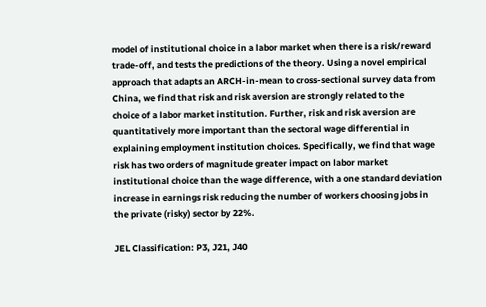model of institutional choice in a labor market when there is a risk/reward
trade-off, and tests the predictions of the theory. Using a novel empirical
approach that adapts an ARCH-in-mean to cross-sectional survey data from
China, we find that risk and risk aversion are strongly related to the
choice of a labor market institution. Further, risk and risk aversion are
quantitatively more important than the sectoral wage differential in
explaining employment institution choices. Specifically, we find that wage
risk has two orders of magnitude greater impact on labor market
institutional choice than the wage difference, with a one standard deviation
increase in earnings risk reducing the number of workers choosing jobs in
the private (risky) sector by 22%.

JEL Classification: P3, J21, J40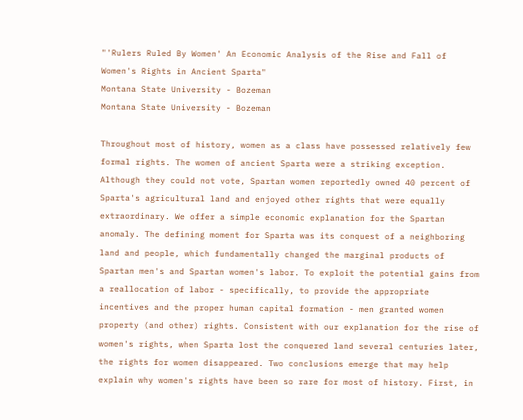"'Rulers Ruled By Women' An Economic Analysis of the Rise and Fall of
Women's Rights in Ancient Sparta"
Montana State University - Bozeman
Montana State University - Bozeman

Throughout most of history, women as a class have possessed relatively few
formal rights. The women of ancient Sparta were a striking exception.
Although they could not vote, Spartan women reportedly owned 40 percent of
Sparta's agricultural land and enjoyed other rights that were equally
extraordinary. We offer a simple economic explanation for the Spartan
anomaly. The defining moment for Sparta was its conquest of a neighboring
land and people, which fundamentally changed the marginal products of
Spartan men's and Spartan women's labor. To exploit the potential gains from
a reallocation of labor - specifically, to provide the appropriate
incentives and the proper human capital formation - men granted women
property (and other) rights. Consistent with our explanation for the rise of
women's rights, when Sparta lost the conquered land several centuries later,
the rights for women disappeared. Two conclusions emerge that may help
explain why women's rights have been so rare for most of history. First, in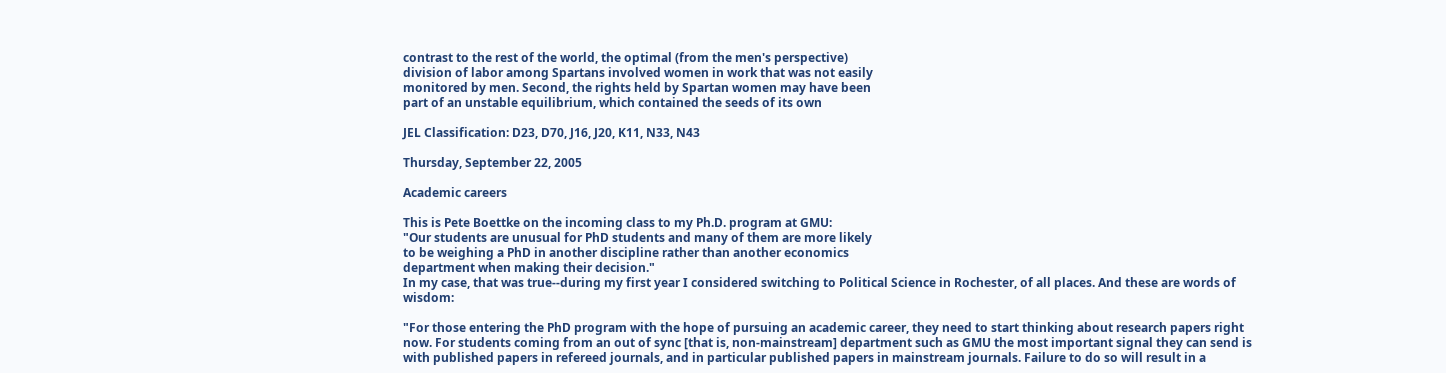contrast to the rest of the world, the optimal (from the men's perspective)
division of labor among Spartans involved women in work that was not easily
monitored by men. Second, the rights held by Spartan women may have been
part of an unstable equilibrium, which contained the seeds of its own

JEL Classification: D23, D70, J16, J20, K11, N33, N43

Thursday, September 22, 2005

Academic careers

This is Pete Boettke on the incoming class to my Ph.D. program at GMU:
"Our students are unusual for PhD students and many of them are more likely
to be weighing a PhD in another discipline rather than another economics
department when making their decision."
In my case, that was true--during my first year I considered switching to Political Science in Rochester, of all places. And these are words of wisdom:

"For those entering the PhD program with the hope of pursuing an academic career, they need to start thinking about research papers right now. For students coming from an out of sync [that is, non-mainstream] department such as GMU the most important signal they can send is with published papers in refereed journals, and in particular published papers in mainstream journals. Failure to do so will result in a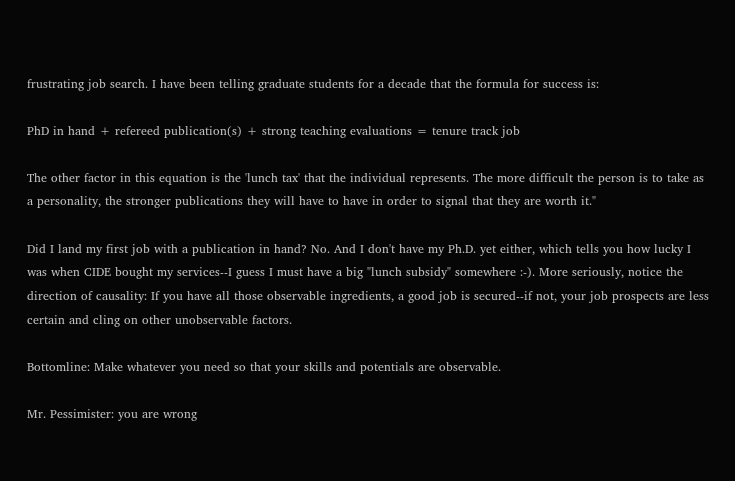frustrating job search. I have been telling graduate students for a decade that the formula for success is:

PhD in hand + refereed publication(s) + strong teaching evaluations = tenure track job

The other factor in this equation is the 'lunch tax' that the individual represents. The more difficult the person is to take as a personality, the stronger publications they will have to have in order to signal that they are worth it."

Did I land my first job with a publication in hand? No. And I don't have my Ph.D. yet either, which tells you how lucky I was when CIDE bought my services--I guess I must have a big "lunch subsidy" somewhere :-). More seriously, notice the direction of causality: If you have all those observable ingredients, a good job is secured--if not, your job prospects are less certain and cling on other unobservable factors.

Bottomline: Make whatever you need so that your skills and potentials are observable.

Mr. Pessimister: you are wrong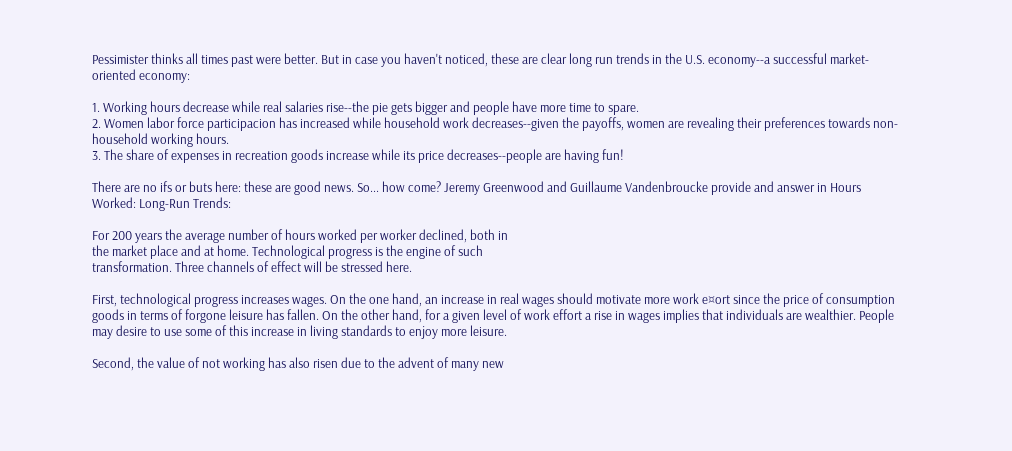Pessimister thinks all times past were better. But in case you haven't noticed, these are clear long run trends in the U.S. economy--a successful market-oriented economy:

1. Working hours decrease while real salaries rise--the pie gets bigger and people have more time to spare.
2. Women labor force participacion has increased while household work decreases--given the payoffs, women are revealing their preferences towards non-household working hours.
3. The share of expenses in recreation goods increase while its price decreases--people are having fun!

There are no ifs or buts here: these are good news. So... how come? Jeremy Greenwood and Guillaume Vandenbroucke provide and answer in Hours Worked: Long-Run Trends:

For 200 years the average number of hours worked per worker declined, both in
the market place and at home. Technological progress is the engine of such
transformation. Three channels of effect will be stressed here.

First, technological progress increases wages. On the one hand, an increase in real wages should motivate more work e¤ort since the price of consumption goods in terms of forgone leisure has fallen. On the other hand, for a given level of work effort a rise in wages implies that individuals are wealthier. People may desire to use some of this increase in living standards to enjoy more leisure.

Second, the value of not working has also risen due to the advent of many new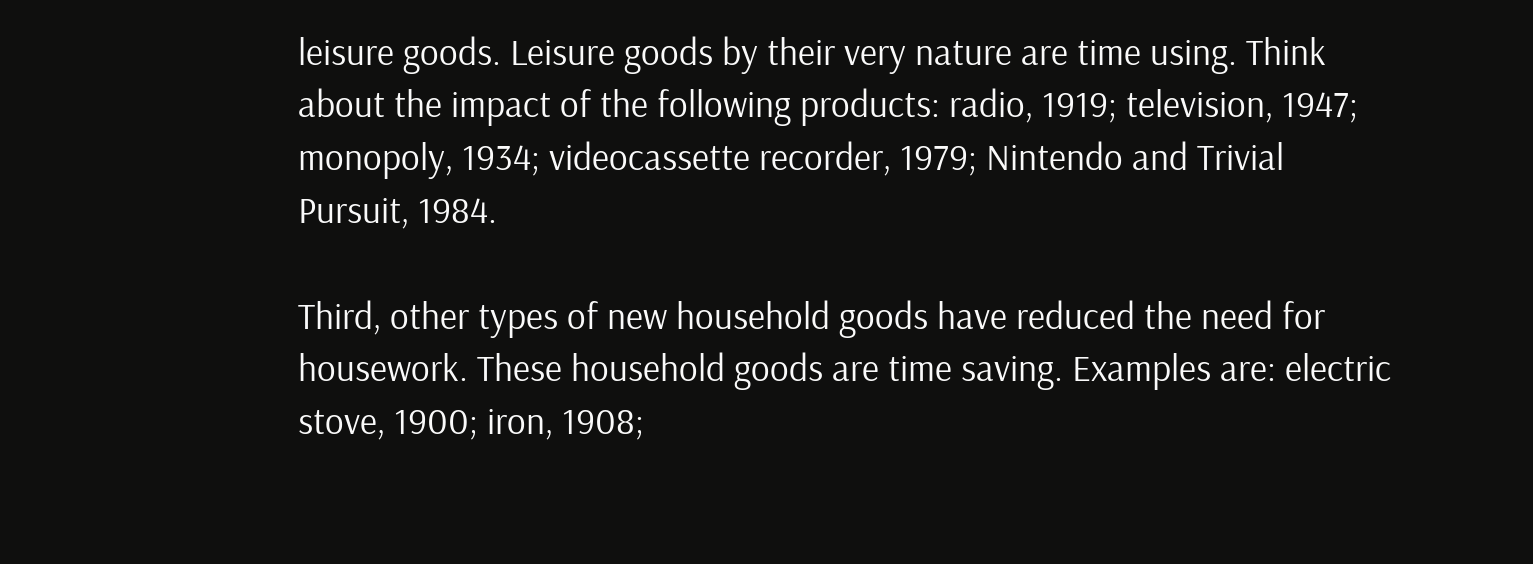leisure goods. Leisure goods by their very nature are time using. Think about the impact of the following products: radio, 1919; television, 1947; monopoly, 1934; videocassette recorder, 1979; Nintendo and Trivial Pursuit, 1984.

Third, other types of new household goods have reduced the need for housework. These household goods are time saving. Examples are: electric stove, 1900; iron, 1908;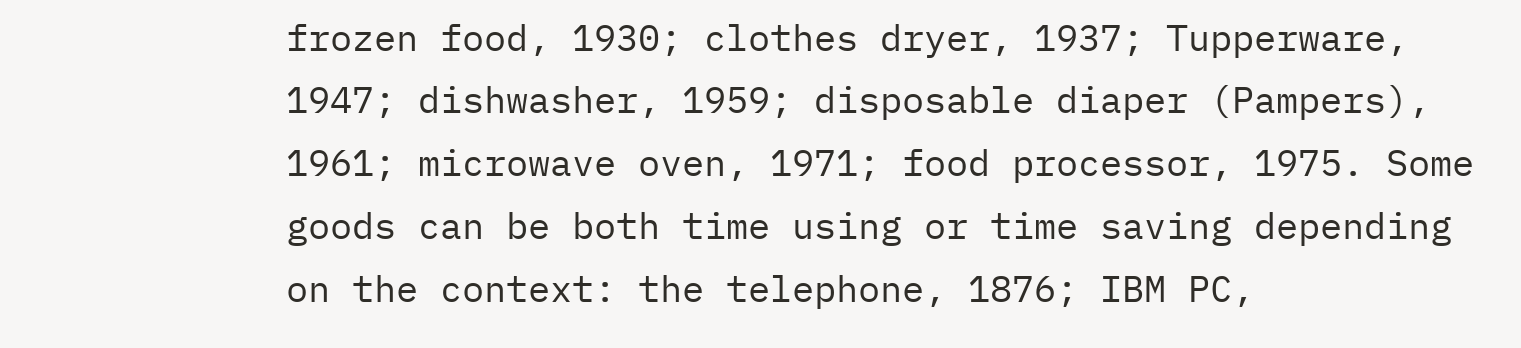frozen food, 1930; clothes dryer, 1937; Tupperware, 1947; dishwasher, 1959; disposable diaper (Pampers), 1961; microwave oven, 1971; food processor, 1975. Some goods can be both time using or time saving depending on the context: the telephone, 1876; IBM PC,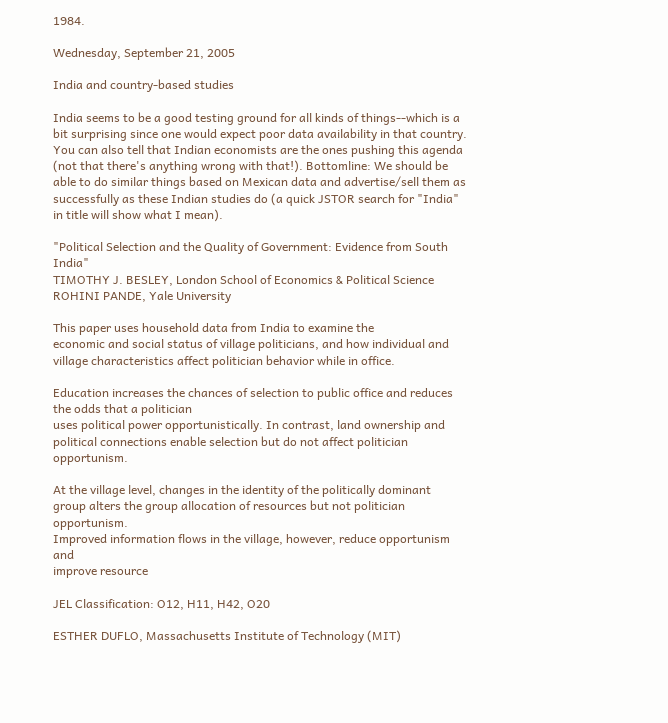1984.

Wednesday, September 21, 2005

India and country-based studies

India seems to be a good testing ground for all kinds of things--which is a bit surprising since one would expect poor data availability in that country. You can also tell that Indian economists are the ones pushing this agenda (not that there's anything wrong with that!). Bottomline: We should be able to do similar things based on Mexican data and advertise/sell them as successfully as these Indian studies do (a quick JSTOR search for "India" in title will show what I mean).

"Political Selection and the Quality of Government: Evidence from South India"
TIMOTHY J. BESLEY, London School of Economics & Political Science
ROHINI PANDE, Yale University

This paper uses household data from India to examine the
economic and social status of village politicians, and how individual and
village characteristics affect politician behavior while in office.

Education increases the chances of selection to public office and reduces
the odds that a politician
uses political power opportunistically. In contrast, land ownership and
political connections enable selection but do not affect politician opportunism.

At the village level, changes in the identity of the politically dominant
group alters the group allocation of resources but not politician opportunism.
Improved information flows in the village, however, reduce opportunism and
improve resource

JEL Classification: O12, H11, H42, O20

ESTHER DUFLO, Massachusetts Institute of Technology (MIT)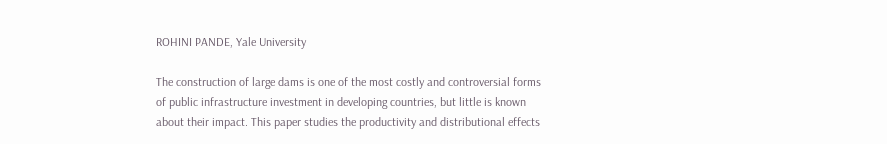ROHINI PANDE, Yale University

The construction of large dams is one of the most costly and controversial forms of public infrastructure investment in developing countries, but little is known about their impact. This paper studies the productivity and distributional effects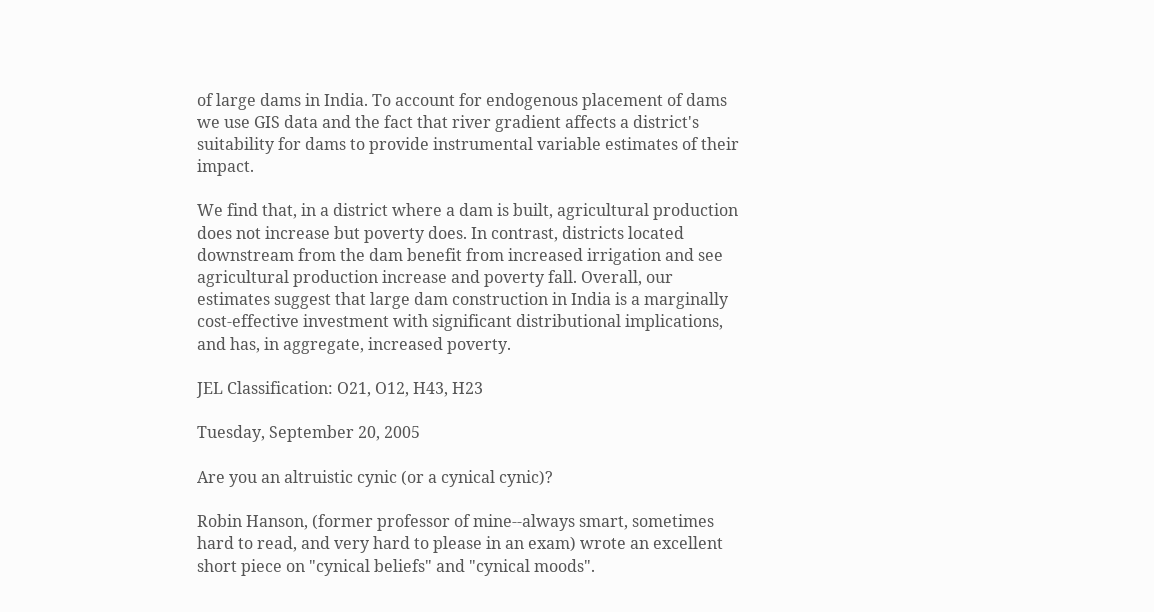of large dams in India. To account for endogenous placement of dams we use GIS data and the fact that river gradient affects a district's suitability for dams to provide instrumental variable estimates of their impact.

We find that, in a district where a dam is built, agricultural production does not increase but poverty does. In contrast, districts located downstream from the dam benefit from increased irrigation and see agricultural production increase and poverty fall. Overall, our estimates suggest that large dam construction in India is a marginally cost-effective investment with significant distributional implications, and has, in aggregate, increased poverty.

JEL Classification: O21, O12, H43, H23

Tuesday, September 20, 2005

Are you an altruistic cynic (or a cynical cynic)?

Robin Hanson, (former professor of mine--always smart, sometimes hard to read, and very hard to please in an exam) wrote an excellent short piece on "cynical beliefs" and "cynical moods".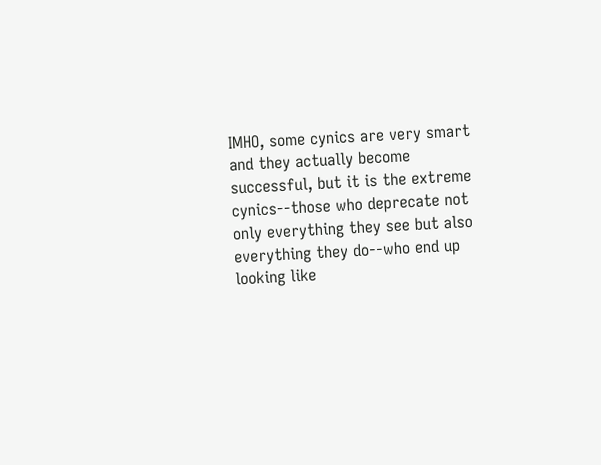IMHO, some cynics are very smart and they actually become successful, but it is the extreme cynics--those who deprecate not only everything they see but also everything they do--who end up looking like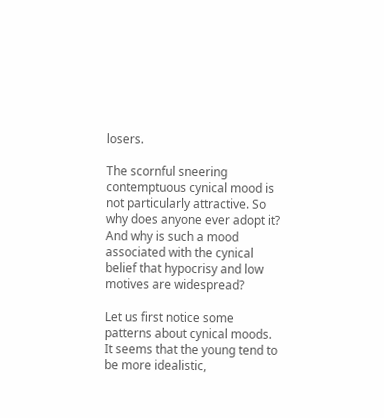losers.

The scornful sneering contemptuous cynical mood is not particularly attractive. So why does anyone ever adopt it? And why is such a mood associated with the cynical belief that hypocrisy and low motives are widespread?

Let us first notice some patterns about cynical moods. It seems that the young tend to be more idealistic,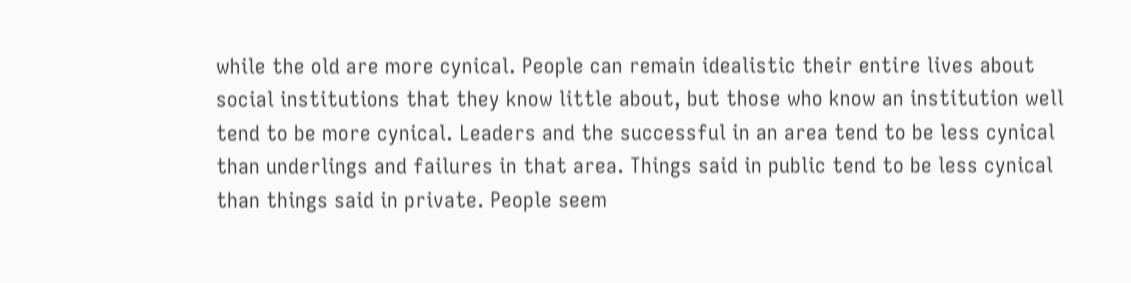while the old are more cynical. People can remain idealistic their entire lives about social institutions that they know little about, but those who know an institution well tend to be more cynical. Leaders and the successful in an area tend to be less cynical than underlings and failures in that area. Things said in public tend to be less cynical than things said in private. People seem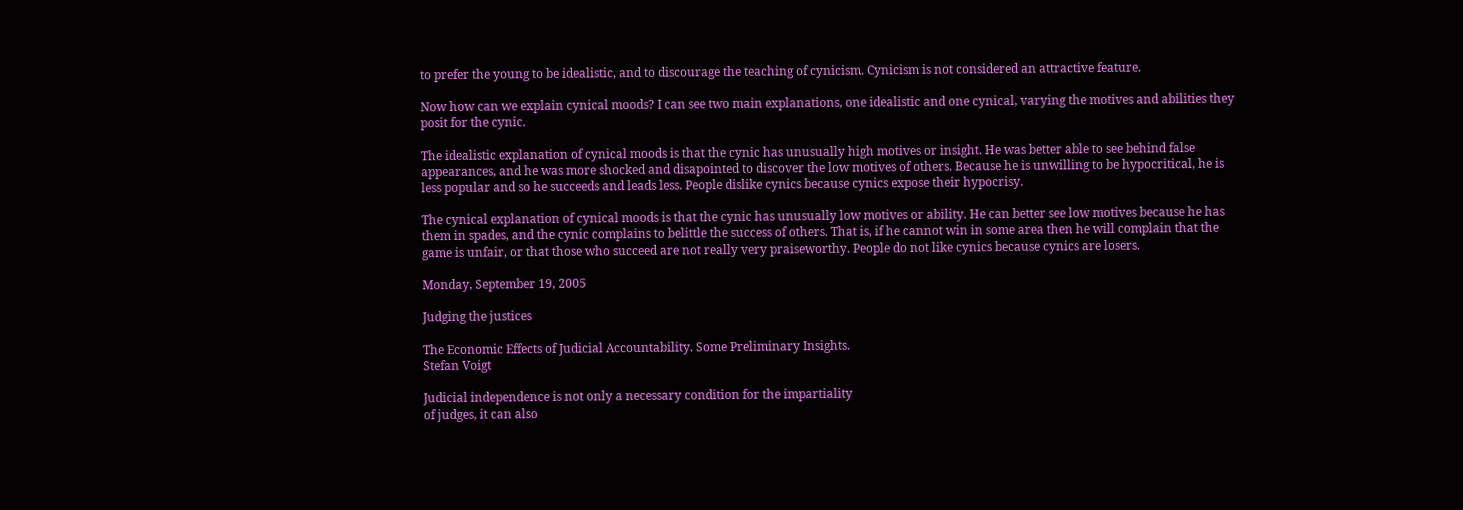to prefer the young to be idealistic, and to discourage the teaching of cynicism. Cynicism is not considered an attractive feature.

Now how can we explain cynical moods? I can see two main explanations, one idealistic and one cynical, varying the motives and abilities they posit for the cynic.

The idealistic explanation of cynical moods is that the cynic has unusually high motives or insight. He was better able to see behind false appearances, and he was more shocked and disapointed to discover the low motives of others. Because he is unwilling to be hypocritical, he is less popular and so he succeeds and leads less. People dislike cynics because cynics expose their hypocrisy.

The cynical explanation of cynical moods is that the cynic has unusually low motives or ability. He can better see low motives because he has them in spades, and the cynic complains to belittle the success of others. That is, if he cannot win in some area then he will complain that the game is unfair, or that those who succeed are not really very praiseworthy. People do not like cynics because cynics are losers.

Monday, September 19, 2005

Judging the justices

The Economic Effects of Judicial Accountability. Some Preliminary Insights.
Stefan Voigt

Judicial independence is not only a necessary condition for the impartiality
of judges, it can also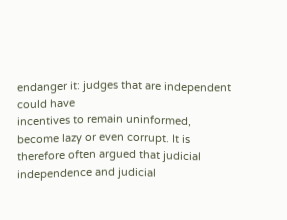endanger it: judges that are independent could have
incentives to remain uninformed, become lazy or even corrupt. It is
therefore often argued that judicial independence and judicial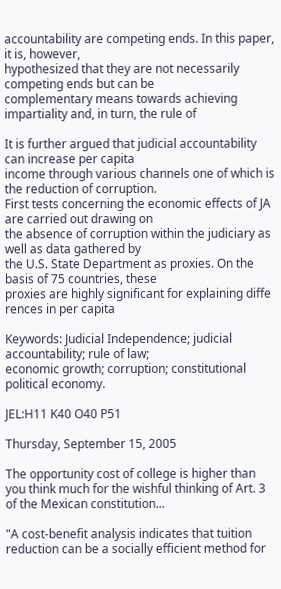accountability are competing ends. In this paper, it is, however,
hypothesized that they are not necessarily competing ends but can be
complementary means towards achieving impartiality and, in turn, the rule of

It is further argued that judicial accountability can increase per capita
income through various channels one of which is the reduction of corruption.
First tests concerning the economic effects of JA are carried out drawing on
the absence of corruption within the judiciary as well as data gathered by
the U.S. State Department as proxies. On the basis of 75 countries, these
proxies are highly significant for explaining diffe rences in per capita

Keywords: Judicial Independence; judicial accountability; rule of law;
economic growth; corruption; constitutional political economy.

JEL:H11 K40 O40 P51

Thursday, September 15, 2005

The opportunity cost of college is higher than you think much for the wishful thinking of Art. 3 of the Mexican constitution...

"A cost-benefit analysis indicates that tuition reduction can be a socially efficient method for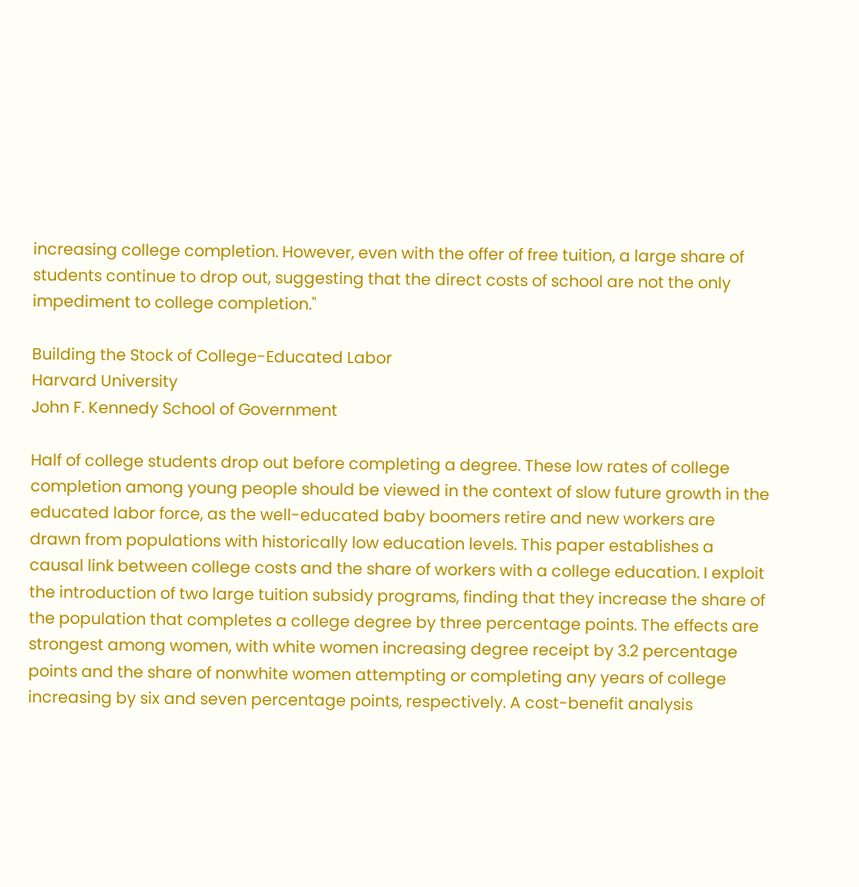increasing college completion. However, even with the offer of free tuition, a large share of students continue to drop out, suggesting that the direct costs of school are not the only impediment to college completion."

Building the Stock of College-Educated Labor
Harvard University
John F. Kennedy School of Government

Half of college students drop out before completing a degree. These low rates of college completion among young people should be viewed in the context of slow future growth in the educated labor force, as the well-educated baby boomers retire and new workers are drawn from populations with historically low education levels. This paper establishes a causal link between college costs and the share of workers with a college education. I exploit the introduction of two large tuition subsidy programs, finding that they increase the share of the population that completes a college degree by three percentage points. The effects are strongest among women, with white women increasing degree receipt by 3.2 percentage points and the share of nonwhite women attempting or completing any years of college increasing by six and seven percentage points, respectively. A cost-benefit analysis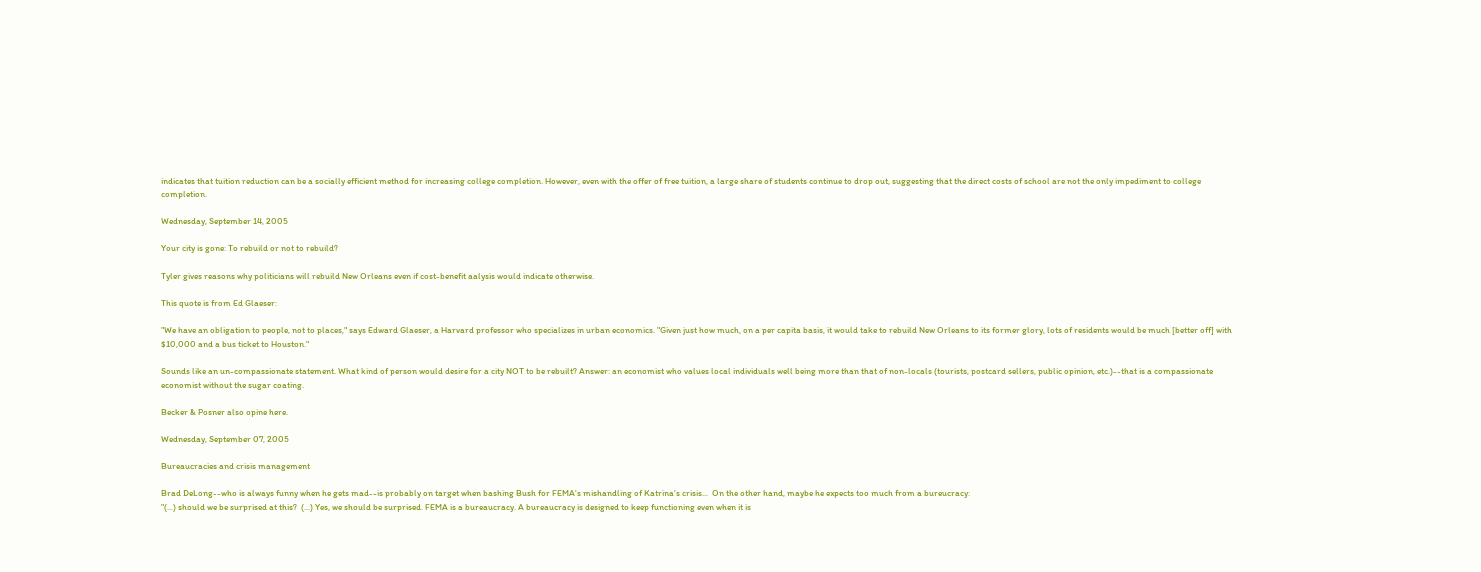indicates that tuition reduction can be a socially efficient method for increasing college completion. However, even with the offer of free tuition, a large share of students continue to drop out, suggesting that the direct costs of school are not the only impediment to college completion.

Wednesday, September 14, 2005

Your city is gone: To rebuild or not to rebuild?

Tyler gives reasons why politicians will rebuild New Orleans even if cost-benefit aalysis would indicate otherwise.

This quote is from Ed Glaeser:

"We have an obligation to people, not to places," says Edward Glaeser, a Harvard professor who specializes in urban economics. "Given just how much, on a per capita basis, it would take to rebuild New Orleans to its former glory, lots of residents would be much [better off] with $10,000 and a bus ticket to Houston."

Sounds like an un-compassionate statement. What kind of person would desire for a city NOT to be rebuilt? Answer: an economist who values local individuals well being more than that of non-locals (tourists, postcard sellers, public opinion, etc.)--that is a compassionate economist without the sugar coating.

Becker & Posner also opine here.

Wednesday, September 07, 2005

Bureaucracies and crisis management

Brad DeLong--who is always funny when he gets mad--is probably on target when bashing Bush for FEMA's mishandling of Katrina's crisis...  On the other hand, maybe he expects too much from a bureucracy:
"(...) should we be surprised at this?  (...) Yes, we should be surprised. FEMA is a bureaucracy. A bureaucracy is designed to keep functioning even when it is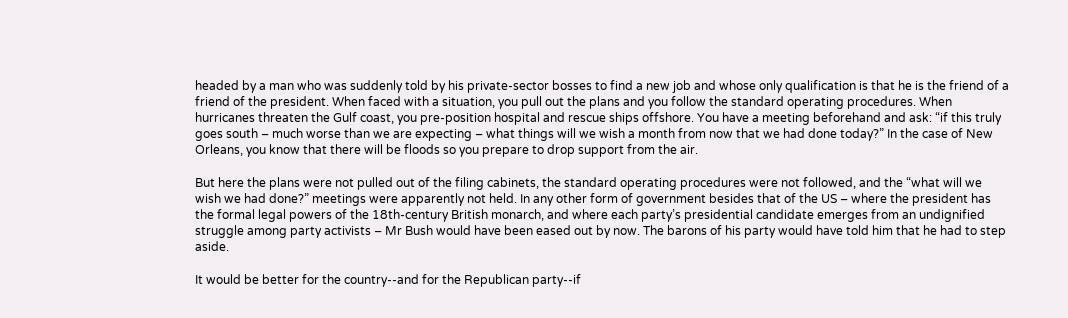headed by a man who was suddenly told by his private-sector bosses to find a new job and whose only qualification is that he is the friend of a friend of the president. When faced with a situation, you pull out the plans and you follow the standard operating procedures. When hurricanes threaten the Gulf coast, you pre-position hospital and rescue ships offshore. You have a meeting beforehand and ask: “if this truly goes south – much worse than we are expecting – what things will we wish a month from now that we had done today?” In the case of New Orleans, you know that there will be floods so you prepare to drop support from the air.

But here the plans were not pulled out of the filing cabinets, the standard operating procedures were not followed, and the “what will we wish we had done?” meetings were apparently not held. In any other form of government besides that of the US – where the president has the formal legal powers of the 18th-century British monarch, and where each party’s presidential candidate emerges from an undignified struggle among party activists – Mr Bush would have been eased out by now. The barons of his party would have told him that he had to step aside.

It would be better for the country--and for the Republican party--if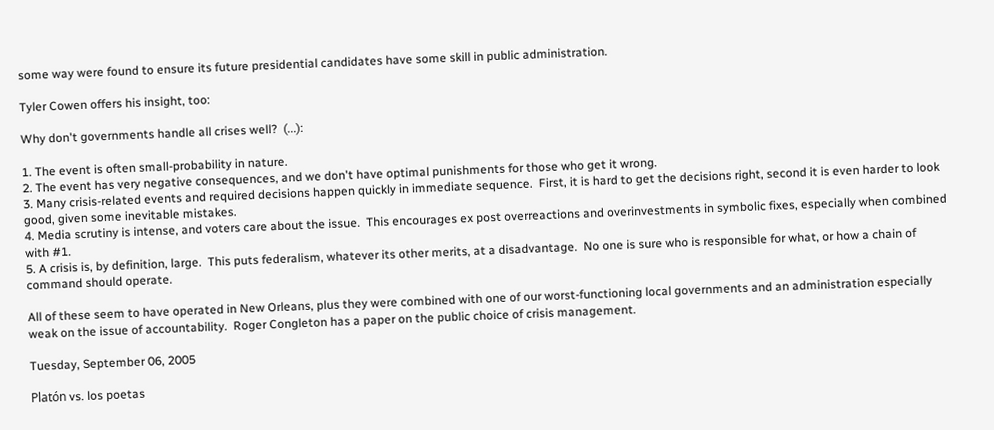some way were found to ensure its future presidential candidates have some skill in public administration.

Tyler Cowen offers his insight, too:

Why don't governments handle all crises well?  (...):

1. The event is often small-probability in nature.
2. The event has very negative consequences, and we don't have optimal punishments for those who get it wrong.
3. Many crisis-related events and required decisions happen quickly in immediate sequence.  First, it is hard to get the decisions right, second it is even harder to look good, given some inevitable mistakes.
4. Media scrutiny is intense, and voters care about the issue.  This encourages ex post overreactions and overinvestments in symbolic fixes, especially when combined with #1.
5. A crisis is, by definition, large.  This puts federalism, whatever its other merits, at a disadvantage.  No one is sure who is responsible for what, or how a chain of command should operate.

All of these seem to have operated in New Orleans, plus they were combined with one of our worst-functioning local governments and an administration especially weak on the issue of accountability.  Roger Congleton has a paper on the public choice of crisis management.

Tuesday, September 06, 2005

Platón vs. los poetas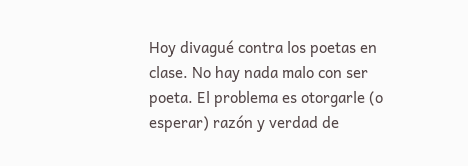Hoy divagué contra los poetas en clase. No hay nada malo con ser poeta. El problema es otorgarle (o esperar) razón y verdad de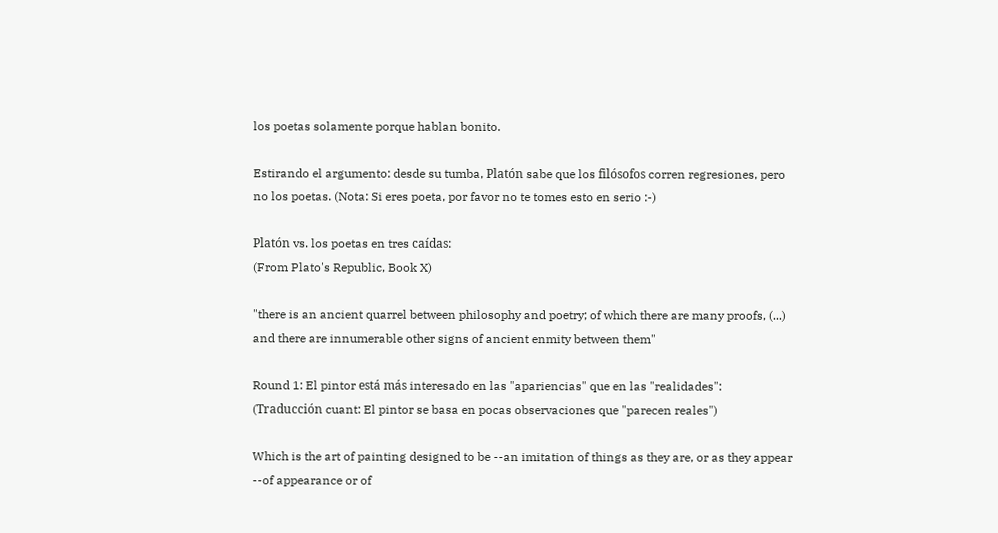los poetas solamente porque hablan bonito.

Estirando el argumento: desde su tumba, Platón sabe que los filósofos corren regresiones, pero no los poetas. (Nota: Si eres poeta, por favor no te tomes esto en serio :-)

Platón vs. los poetas en tres caídas:
(From Plato's Republic, Book X)

"there is an ancient quarrel between philosophy and poetry; of which there are many proofs, (...) and there are innumerable other signs of ancient enmity between them"

Round 1: El pintor está más interesado en las "apariencias" que en las "realidades":
(Traducción cuant: El pintor se basa en pocas observaciones que "parecen reales")

Which is the art of painting designed to be --an imitation of things as they are, or as they appear --of appearance or of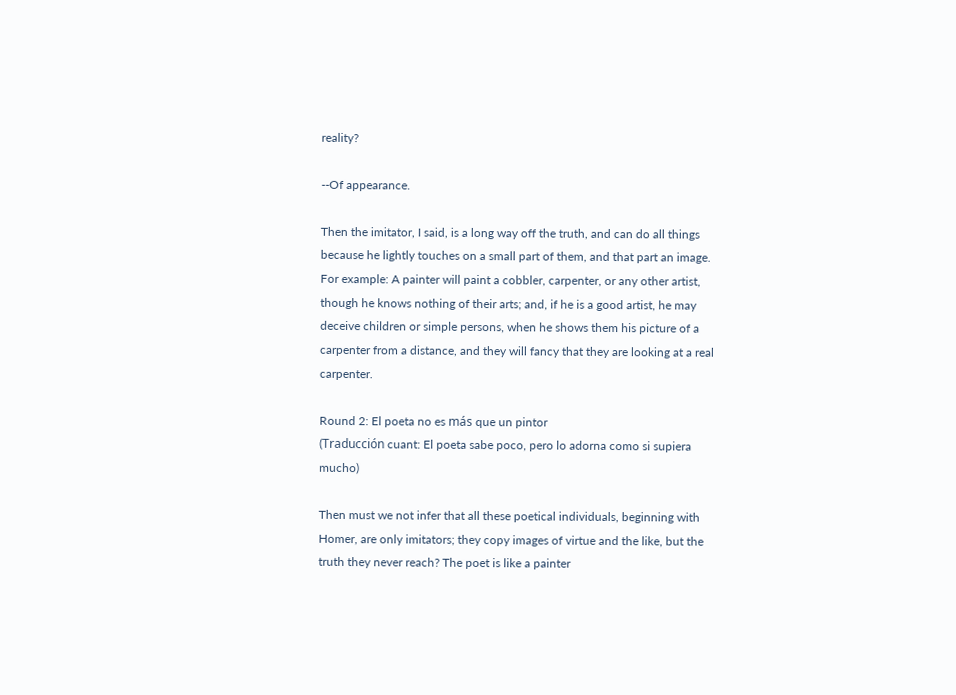reality?

--Of appearance.

Then the imitator, I said, is a long way off the truth, and can do all things because he lightly touches on a small part of them, and that part an image. For example: A painter will paint a cobbler, carpenter, or any other artist, though he knows nothing of their arts; and, if he is a good artist, he may deceive children or simple persons, when he shows them his picture of a carpenter from a distance, and they will fancy that they are looking at a real carpenter.

Round 2: El poeta no es más que un pintor
(Traducción cuant: El poeta sabe poco, pero lo adorna como si supiera mucho)

Then must we not infer that all these poetical individuals, beginning with Homer, are only imitators; they copy images of virtue and the like, but the truth they never reach? The poet is like a painter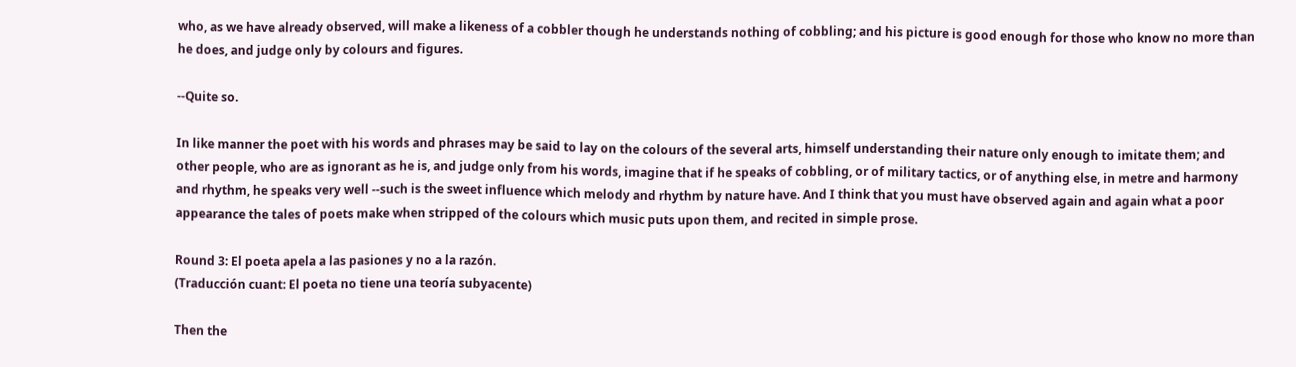who, as we have already observed, will make a likeness of a cobbler though he understands nothing of cobbling; and his picture is good enough for those who know no more than he does, and judge only by colours and figures.

--Quite so.

In like manner the poet with his words and phrases may be said to lay on the colours of the several arts, himself understanding their nature only enough to imitate them; and other people, who are as ignorant as he is, and judge only from his words, imagine that if he speaks of cobbling, or of military tactics, or of anything else, in metre and harmony and rhythm, he speaks very well --such is the sweet influence which melody and rhythm by nature have. And I think that you must have observed again and again what a poor appearance the tales of poets make when stripped of the colours which music puts upon them, and recited in simple prose.

Round 3: El poeta apela a las pasiones y no a la razón.
(Traducción cuant: El poeta no tiene una teoría subyacente)

Then the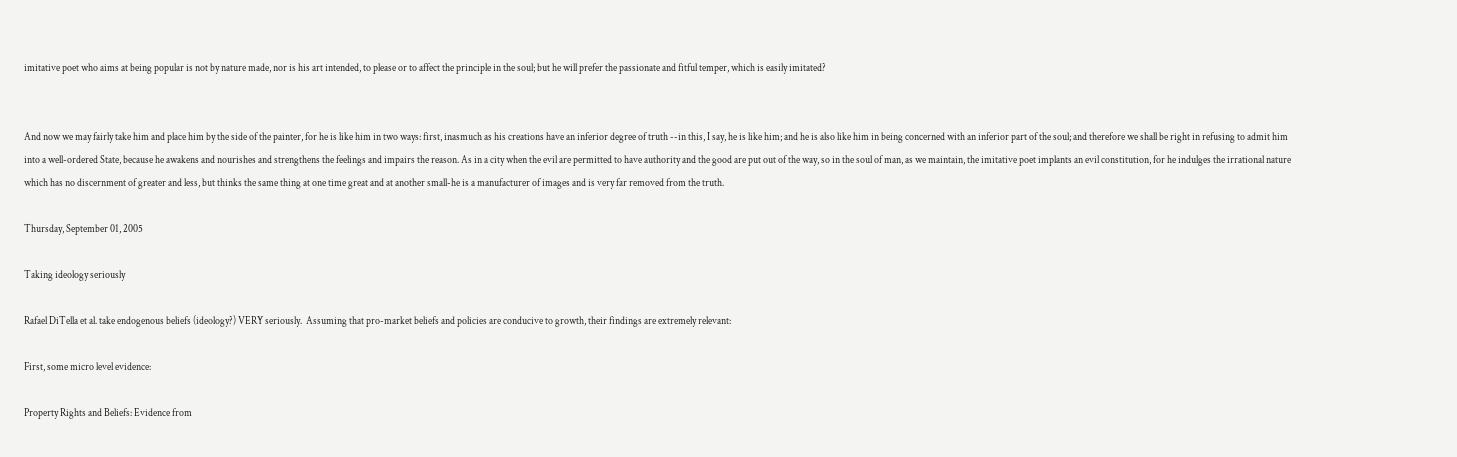imitative poet who aims at being popular is not by nature made, nor is his art intended, to please or to affect the principle in the soul; but he will prefer the passionate and fitful temper, which is easily imitated?


And now we may fairly take him and place him by the side of the painter, for he is like him in two ways: first, inasmuch as his creations have an inferior degree of truth --in this, I say, he is like him; and he is also like him in being concerned with an inferior part of the soul; and therefore we shall be right in refusing to admit him into a well-ordered State, because he awakens and nourishes and strengthens the feelings and impairs the reason. As in a city when the evil are permitted to have authority and the good are put out of the way, so in the soul of man, as we maintain, the imitative poet implants an evil constitution, for he indulges the irrational nature which has no discernment of greater and less, but thinks the same thing at one time great and at another small-he is a manufacturer of images and is very far removed from the truth.

Thursday, September 01, 2005

Taking ideology seriously

Rafael DiTella et al. take endogenous beliefs (ideology?) VERY seriously.  Assuming that pro-market beliefs and policies are conducive to growth, their findings are extremely relevant:

First, some micro level evidence:

Property Rights and Beliefs: Evidence from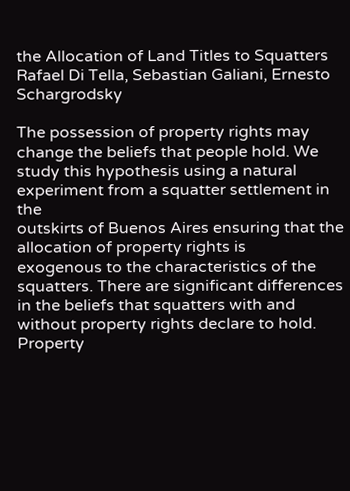the Allocation of Land Titles to Squatters
Rafael Di Tella, Sebastian Galiani, Ernesto Schargrodsky

The possession of property rights may change the beliefs that people hold. We
study this hypothesis using a natural experiment from a squatter settlement in the
outskirts of Buenos Aires ensuring that the allocation of property rights is
exogenous to the characteristics of the squatters. There are significant differences
in the beliefs that squatters with and without property rights declare to hold.
Property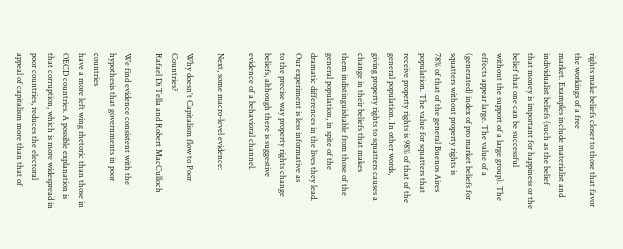rights make beliefs closer to those that favor the workings of a free
market. Examples include materialist and individualist beliefs (such as the belief
that money is important for happiness or the belief that one can be successful
without the support of a large group). The effects appear large. The value of a
(generated) index of pro market beliefs for squatters without property rights is
78% of that of the general Buenos Aires population. The value for squatters that
receive property rights is 98% of that of the general population. In other words,
giving property rights to squatters causes a change in their beliefs that makes
them indistinguishable from those of the general population, in spite of the
dramatic differences in the lives they lead. Our experiment is less informative as
to the precise way property rights change beliefs, although there is suggestive
evidence of a behavioral channel.

Next, some macro-level evidence:

Why doesn't Capitalism flow to Poor Countries?
Rafael Di Tella and Robert MacCulloch

We find evidence consistent with the hypothesis that governments in poor countries
have a more left wing rhetoric than those in OECD countries. A possible explanation is
that corruption, which is more widespread in poor countries, reduces the electoral
appeal of capitalism more than that of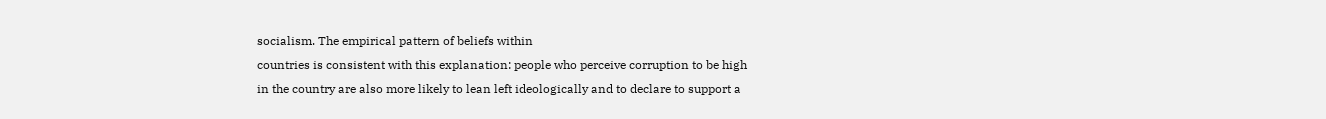socialism. The empirical pattern of beliefs within
countries is consistent with this explanation: people who perceive corruption to be high
in the country are also more likely to lean left ideologically and to declare to support a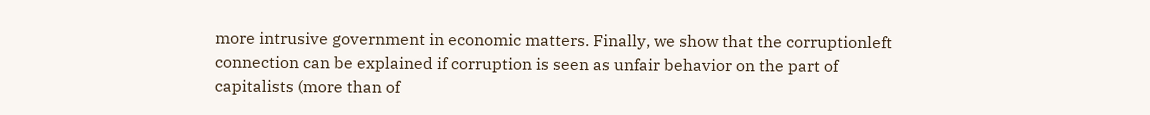more intrusive government in economic matters. Finally, we show that the corruptionleft
connection can be explained if corruption is seen as unfair behavior on the part of
capitalists (more than of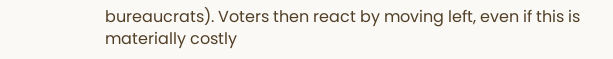bureaucrats). Voters then react by moving left, even if this is
materially costly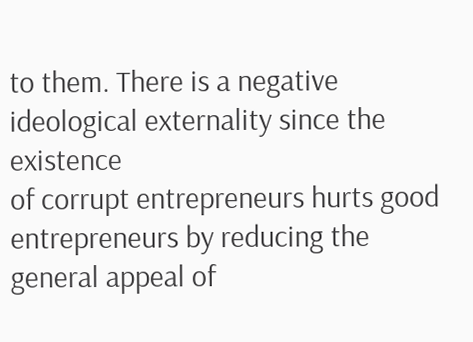to them. There is a negative ideological externality since the existence
of corrupt entrepreneurs hurts good entrepreneurs by reducing the general appeal of